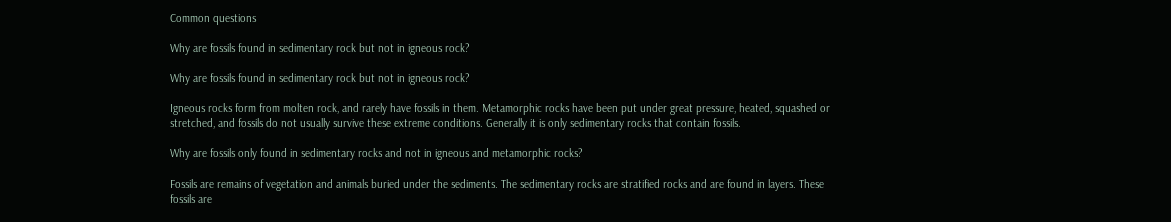Common questions

Why are fossils found in sedimentary rock but not in igneous rock?

Why are fossils found in sedimentary rock but not in igneous rock?

Igneous rocks form from molten rock, and rarely have fossils in them. Metamorphic rocks have been put under great pressure, heated, squashed or stretched, and fossils do not usually survive these extreme conditions. Generally it is only sedimentary rocks that contain fossils.

Why are fossils only found in sedimentary rocks and not in igneous and metamorphic rocks?

Fossils are remains of vegetation and animals buried under the sediments. The sedimentary rocks are stratified rocks and are found in layers. These fossils are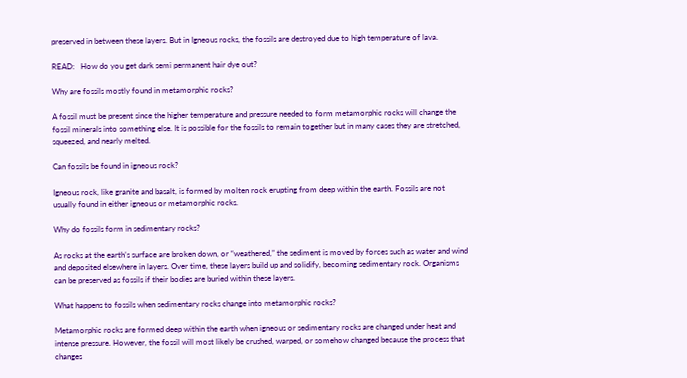preserved in between these layers. But in Igneous rocks, the fossils are destroyed due to high temperature of lava.

READ:   How do you get dark semi permanent hair dye out?

Why are fossils mostly found in metamorphic rocks?

A fossil must be present since the higher temperature and pressure needed to form metamorphic rocks will change the fossil minerals into something else. It is possible for the fossils to remain together but in many cases they are stretched, squeezed, and nearly melted.

Can fossils be found in igneous rock?

Igneous rock, like granite and basalt, is formed by molten rock erupting from deep within the earth. Fossils are not usually found in either igneous or metamorphic rocks.

Why do fossils form in sedimentary rocks?

As rocks at the earth’s surface are broken down, or “weathered,” the sediment is moved by forces such as water and wind and deposited elsewhere in layers. Over time, these layers build up and solidify, becoming sedimentary rock. Organisms can be preserved as fossils if their bodies are buried within these layers.

What happens to fossils when sedimentary rocks change into metamorphic rocks?

Metamorphic rocks are formed deep within the earth when igneous or sedimentary rocks are changed under heat and intense pressure. However, the fossil will most likely be crushed, warped, or somehow changed because the process that changes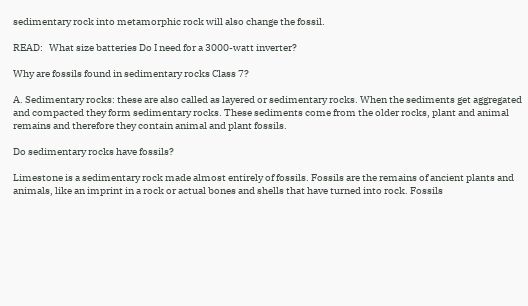sedimentary rock into metamorphic rock will also change the fossil.

READ:   What size batteries Do I need for a 3000-watt inverter?

Why are fossils found in sedimentary rocks Class 7?

A. Sedimentary rocks: these are also called as layered or sedimentary rocks. When the sediments get aggregated and compacted they form sedimentary rocks. These sediments come from the older rocks, plant and animal remains and therefore they contain animal and plant fossils.

Do sedimentary rocks have fossils?

Limestone is a sedimentary rock made almost entirely of fossils. Fossils are the remains of ancient plants and animals, like an imprint in a rock or actual bones and shells that have turned into rock. Fossils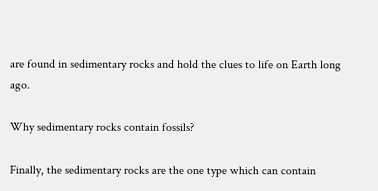are found in sedimentary rocks and hold the clues to life on Earth long ago.

Why sedimentary rocks contain fossils?

Finally, the sedimentary rocks are the one type which can contain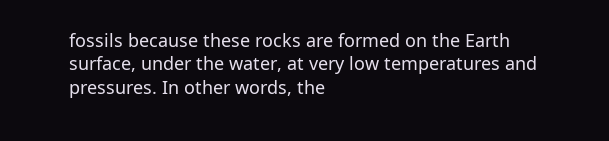fossils because these rocks are formed on the Earth surface, under the water, at very low temperatures and pressures. In other words, the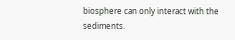biosphere can only interact with the sediments.